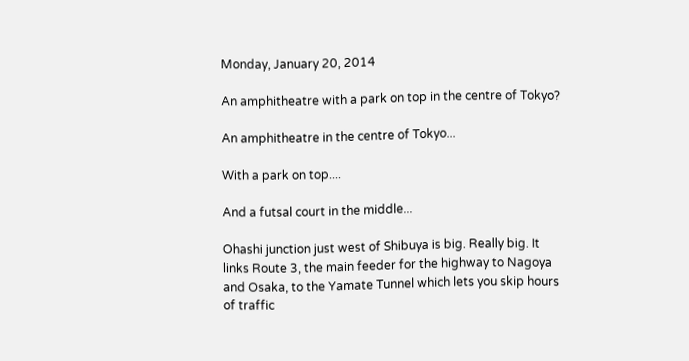Monday, January 20, 2014

An amphitheatre with a park on top in the centre of Tokyo?

An amphitheatre in the centre of Tokyo...

With a park on top....

And a futsal court in the middle...

Ohashi junction just west of Shibuya is big. Really big. It links Route 3, the main feeder for the highway to Nagoya and Osaka, to the Yamate Tunnel which lets you skip hours of traffic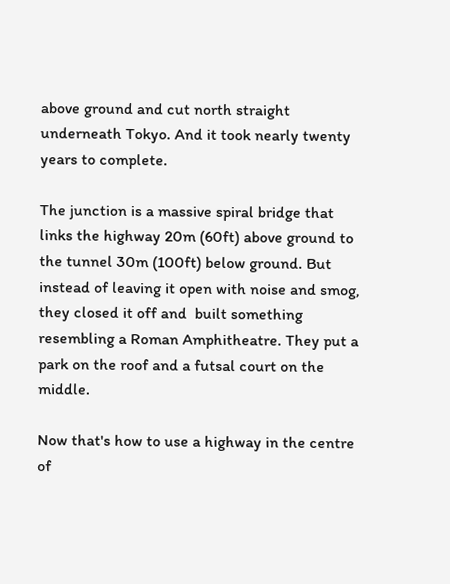above ground and cut north straight underneath Tokyo. And it took nearly twenty years to complete.

The junction is a massive spiral bridge that links the highway 20m (60ft) above ground to the tunnel 30m (100ft) below ground. But instead of leaving it open with noise and smog, they closed it off and  built something resembling a Roman Amphitheatre. They put a park on the roof and a futsal court on the middle.

Now that's how to use a highway in the centre of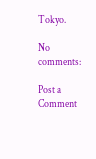Tokyo.

No comments:

Post a Comment